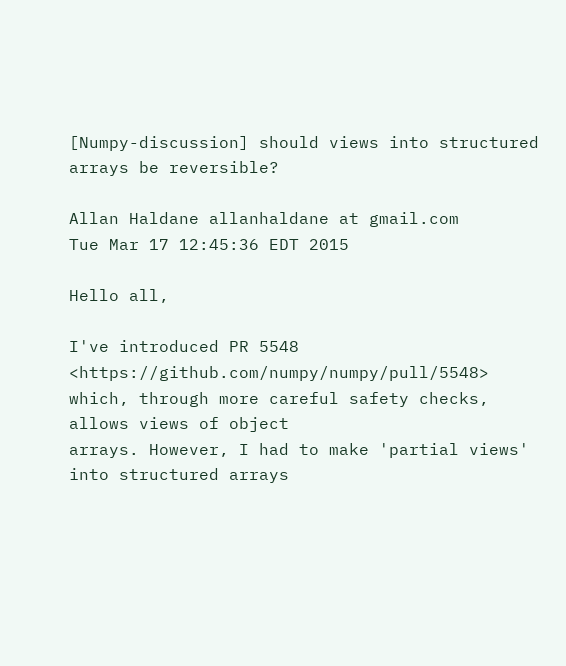[Numpy-discussion] should views into structured arrays be reversible?

Allan Haldane allanhaldane at gmail.com
Tue Mar 17 12:45:36 EDT 2015

Hello all,

I've introduced PR 5548 <https://github.com/numpy/numpy/pull/5548>
which, through more careful safety checks, allows views of object
arrays. However, I had to make 'partial views' into structured arrays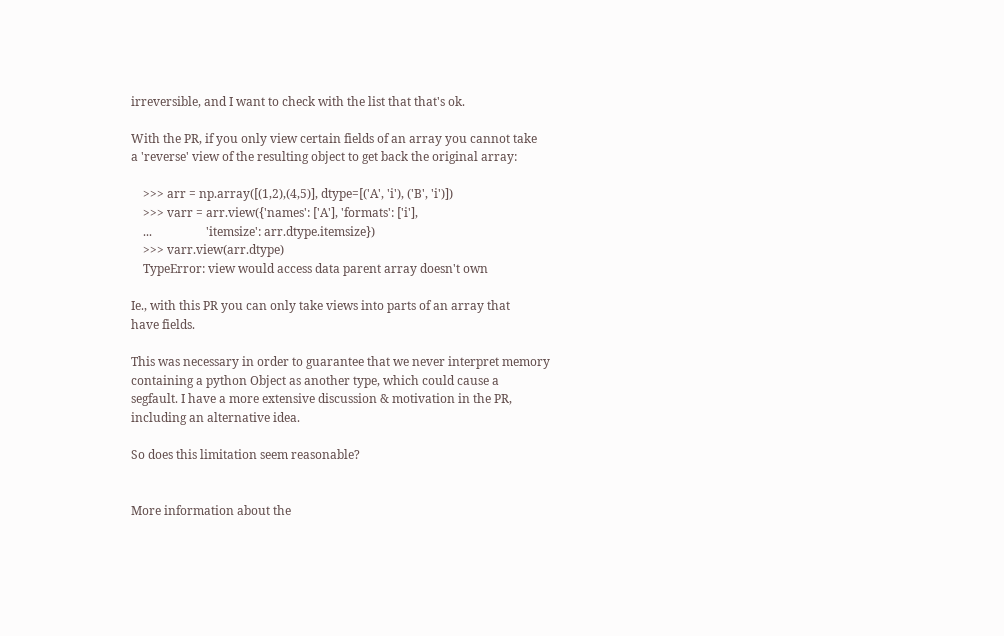irreversible, and I want to check with the list that that's ok.

With the PR, if you only view certain fields of an array you cannot take
a 'reverse' view of the resulting object to get back the original array:

    >>> arr = np.array([(1,2),(4,5)], dtype=[('A', 'i'), ('B', 'i')])
    >>> varr = arr.view({'names': ['A'], 'formats': ['i'],
    ...                  'itemsize': arr.dtype.itemsize})
    >>> varr.view(arr.dtype)
    TypeError: view would access data parent array doesn't own

Ie., with this PR you can only take views into parts of an array that
have fields.

This was necessary in order to guarantee that we never interpret memory
containing a python Object as another type, which could cause a
segfault. I have a more extensive discussion & motivation in the PR,
including an alternative idea.

So does this limitation seem reasonable?


More information about the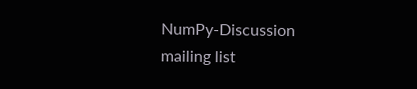NumPy-Discussion mailing list